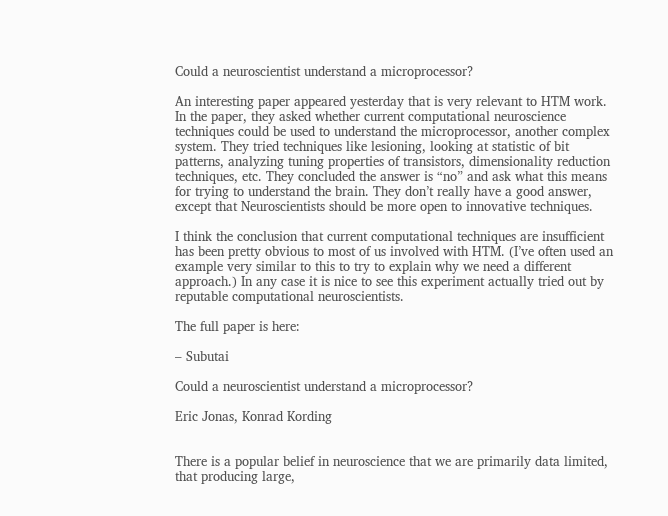Could a neuroscientist understand a microprocessor?

An interesting paper appeared yesterday that is very relevant to HTM work. In the paper, they asked whether current computational neuroscience techniques could be used to understand the microprocessor, another complex system. They tried techniques like lesioning, looking at statistic of bit patterns, analyzing tuning properties of transistors, dimensionality reduction techniques, etc. They concluded the answer is “no” and ask what this means for trying to understand the brain. They don’t really have a good answer, except that Neuroscientists should be more open to innovative techniques.

I think the conclusion that current computational techniques are insufficient has been pretty obvious to most of us involved with HTM. (I’ve often used an example very similar to this to try to explain why we need a different approach.) In any case it is nice to see this experiment actually tried out by reputable computational neuroscientists.

The full paper is here:

– Subutai

Could a neuroscientist understand a microprocessor?

Eric Jonas, Konrad Kording


There is a popular belief in neuroscience that we are primarily data limited, that producing large,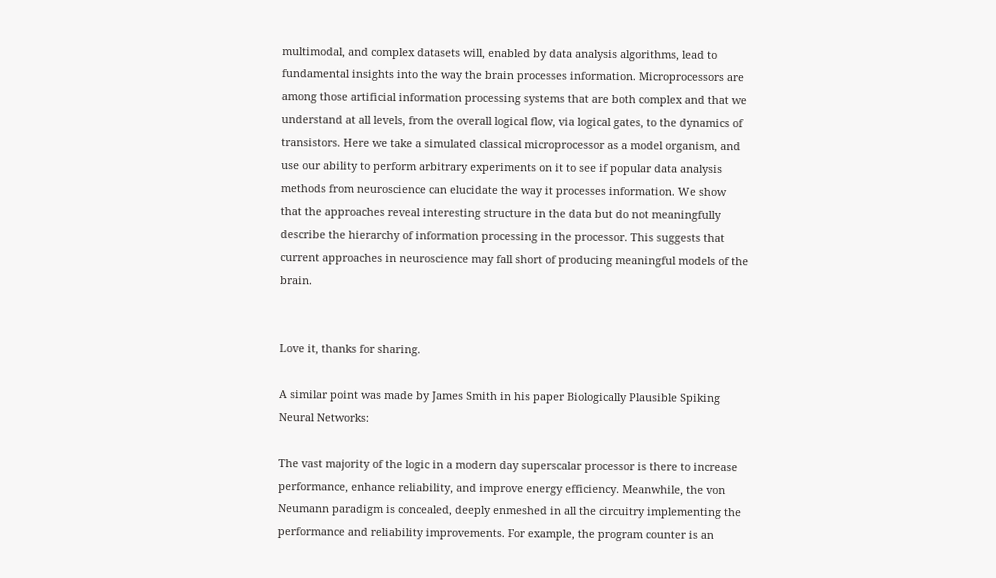multimodal, and complex datasets will, enabled by data analysis algorithms, lead to fundamental insights into the way the brain processes information. Microprocessors are among those artificial information processing systems that are both complex and that we understand at all levels, from the overall logical flow, via logical gates, to the dynamics of transistors. Here we take a simulated classical microprocessor as a model organism, and use our ability to perform arbitrary experiments on it to see if popular data analysis methods from neuroscience can elucidate the way it processes information. We show that the approaches reveal interesting structure in the data but do not meaningfully describe the hierarchy of information processing in the processor. This suggests that current approaches in neuroscience may fall short of producing meaningful models of the brain.


Love it, thanks for sharing.

A similar point was made by James Smith in his paper Biologically Plausible Spiking Neural Networks:

The vast majority of the logic in a modern day superscalar processor is there to increase performance, enhance reliability, and improve energy efficiency. Meanwhile, the von Neumann paradigm is concealed, deeply enmeshed in all the circuitry implementing the performance and reliability improvements. For example, the program counter is an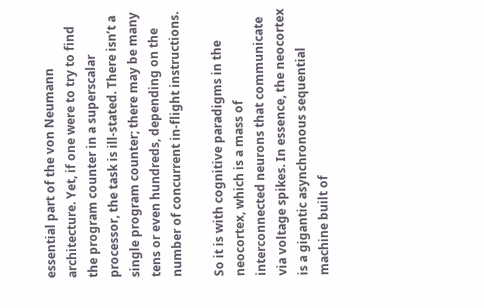essential part of the von Neumann architecture. Yet, if one were to try to find the program counter in a superscalar processor, the task is ill-stated. There isn’t a single program counter; there may be many tens or even hundreds, depending on the number of concurrent in-flight instructions.

So it is with cognitive paradigms in the neocortex, which is a mass of interconnected neurons that communicate via voltage spikes. In essence, the neocortex is a gigantic asynchronous sequential machine built of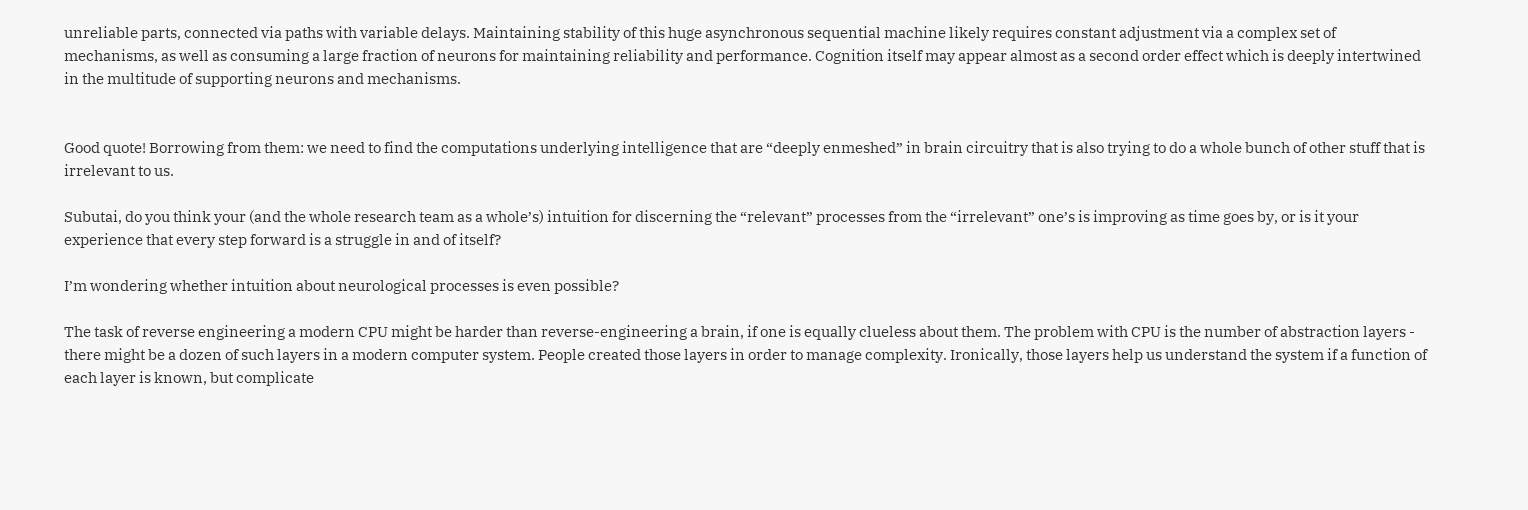unreliable parts, connected via paths with variable delays. Maintaining stability of this huge asynchronous sequential machine likely requires constant adjustment via a complex set of mechanisms, as well as consuming a large fraction of neurons for maintaining reliability and performance. Cognition itself may appear almost as a second order effect which is deeply intertwined in the multitude of supporting neurons and mechanisms.


Good quote! Borrowing from them: we need to find the computations underlying intelligence that are “deeply enmeshed” in brain circuitry that is also trying to do a whole bunch of other stuff that is irrelevant to us.

Subutai, do you think your (and the whole research team as a whole’s) intuition for discerning the “relevant” processes from the “irrelevant” one’s is improving as time goes by, or is it your experience that every step forward is a struggle in and of itself?

I’m wondering whether intuition about neurological processes is even possible?

The task of reverse engineering a modern CPU might be harder than reverse-engineering a brain, if one is equally clueless about them. The problem with CPU is the number of abstraction layers - there might be a dozen of such layers in a modern computer system. People created those layers in order to manage complexity. Ironically, those layers help us understand the system if a function of each layer is known, but complicate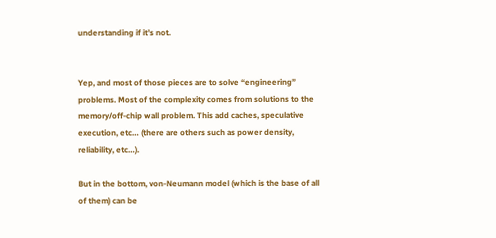understanding if it’s not.


Yep, and most of those pieces are to solve “engineering” problems. Most of the complexity comes from solutions to the memory/off-chip wall problem. This add caches, speculative execution, etc… (there are others such as power density, reliability, etc…).

But in the bottom, von-Neumann model (which is the base of all of them) can be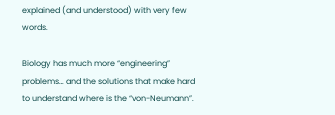explained (and understood) with very few words.

Biology has much more “engineering” problems… and the solutions that make hard to understand where is the “von-Neumann”.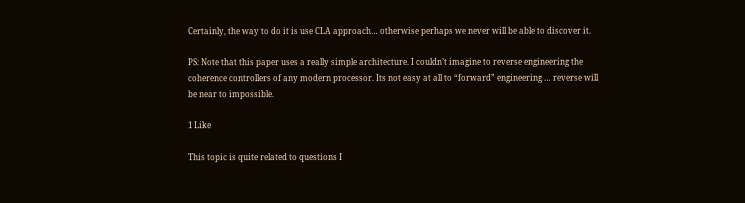Certainly, the way to do it is use CLA approach… otherwise perhaps we never will be able to discover it.

PS: Note that this paper uses a really simple architecture. I couldn’t imagine to reverse engineering the coherence controllers of any modern processor. Its not easy at all to “forward” engineering … reverse will be near to impossible.

1 Like

This topic is quite related to questions I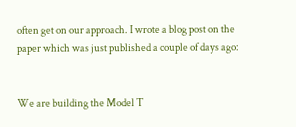often get on our approach. I wrote a blog post on the paper which was just published a couple of days ago:


We are building the Model T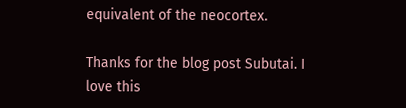equivalent of the neocortex.

Thanks for the blog post Subutai. I love this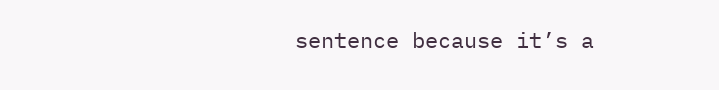sentence because it’s a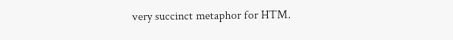very succinct metaphor for HTM.